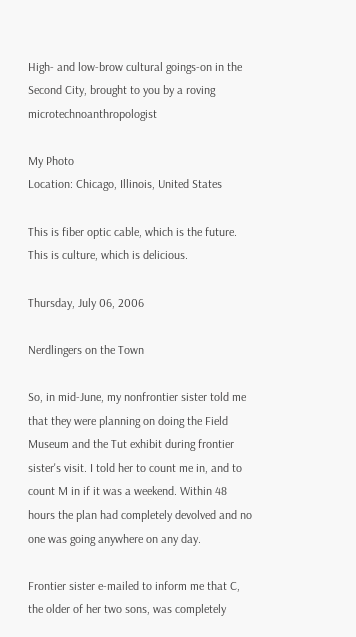High- and low-brow cultural goings-on in the Second City, brought to you by a roving microtechnoanthropologist

My Photo
Location: Chicago, Illinois, United States

This is fiber optic cable, which is the future. This is culture, which is delicious.

Thursday, July 06, 2006

Nerdlingers on the Town

So, in mid-June, my nonfrontier sister told me that they were planning on doing the Field Museum and the Tut exhibit during frontier sister's visit. I told her to count me in, and to count M in if it was a weekend. Within 48 hours the plan had completely devolved and no one was going anywhere on any day.

Frontier sister e-mailed to inform me that C, the older of her two sons, was completely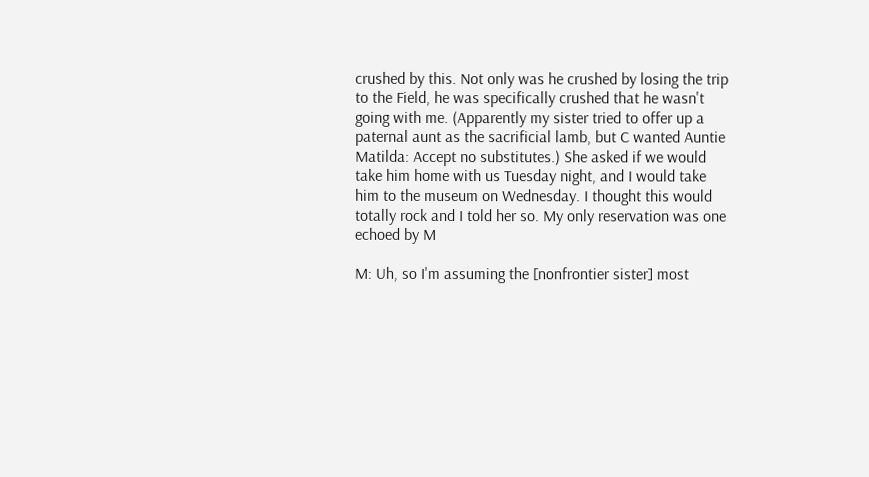crushed by this. Not only was he crushed by losing the trip to the Field, he was specifically crushed that he wasn't going with me. (Apparently my sister tried to offer up a paternal aunt as the sacrificial lamb, but C wanted Auntie Matilda: Accept no substitutes.) She asked if we would take him home with us Tuesday night, and I would take him to the museum on Wednesday. I thought this would totally rock and I told her so. My only reservation was one echoed by M

M: Uh, so I'm assuming the [nonfrontier sister] most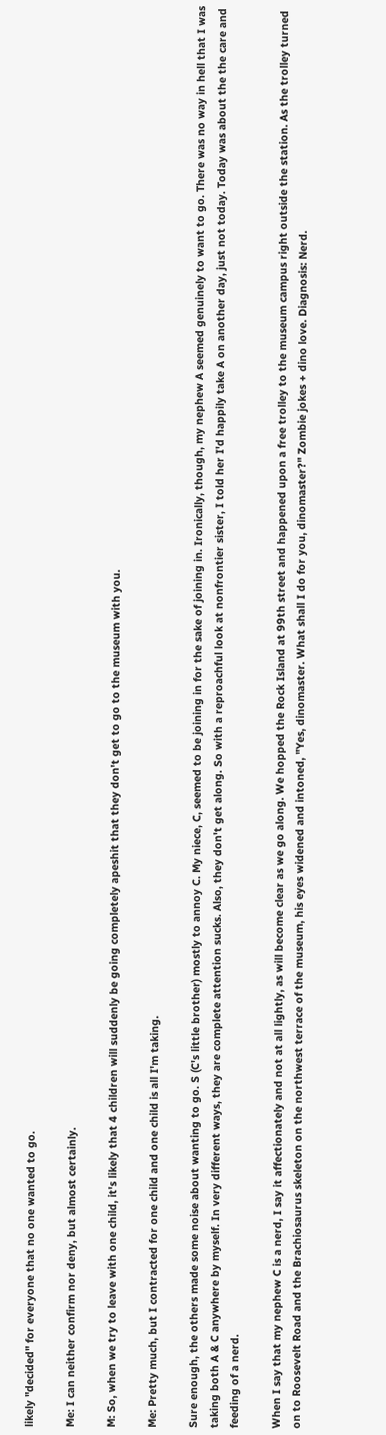likely "decided" for everyone that no one wanted to go.

Me: I can neither confirm nor deny, but almost certainly.

M: So, when we try to leave with one child, it's likely that 4 children will suddenly be going completely apeshit that they don't get to go to the museum with you.

Me: Pretty much, but I contracted for one child and one child is all I'm taking.

Sure enough, the others made some noise about wanting to go. S (C's little brother) mostly to annoy C. My niece, C, seemed to be joining in for the sake of joining in. Ironically, though, my nephew A seemed genuinely to want to go. There was no way in hell that I was taking both A & C anywhere by myself. In very different ways, they are complete attention sucks. Also, they don't get along. So with a reproachful look at nonfrontier sister, I told her I'd happily take A on another day, just not today. Today was about the the care and feeding of a nerd.

When I say that my nephew C is a nerd, I say it affectionately and not at all lightly, as will become clear as we go along. We hopped the Rock Island at 99th street and happened upon a free trolley to the museum campus right outside the station. As the trolley turned on to Roosevelt Road and the Brachiosaurus skeleton on the northwest terrace of the museum, his eyes widened and intoned, "Yes, dinomaster. What shall I do for you, dinomaster?" Zombie jokes + dino love. Diagnosis: Nerd.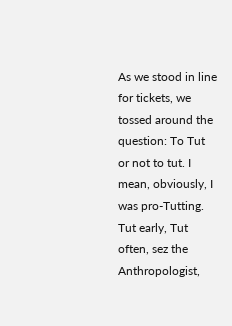As we stood in line for tickets, we tossed around the question: To Tut or not to tut. I mean, obviously, I was pro-Tutting. Tut early, Tut often, sez the Anthropologist,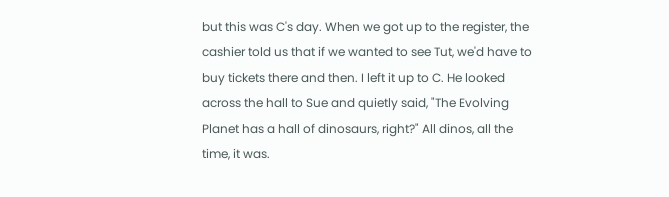but this was C's day. When we got up to the register, the cashier told us that if we wanted to see Tut, we'd have to buy tickets there and then. I left it up to C. He looked across the hall to Sue and quietly said, "The Evolving Planet has a hall of dinosaurs, right?" All dinos, all the time, it was.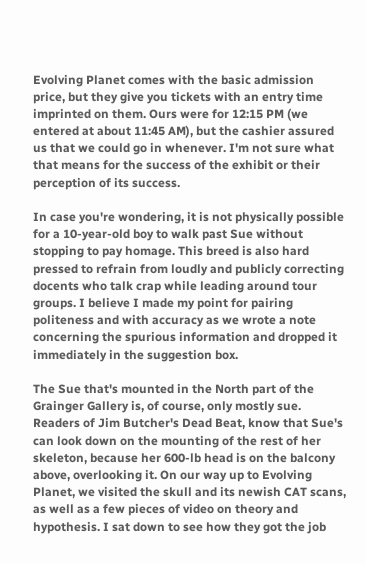Evolving Planet comes with the basic admission price, but they give you tickets with an entry time imprinted on them. Ours were for 12:15 PM (we entered at about 11:45 AM), but the cashier assured us that we could go in whenever. I'm not sure what that means for the success of the exhibit or their perception of its success.

In case you're wondering, it is not physically possible for a 10-year-old boy to walk past Sue without stopping to pay homage. This breed is also hard pressed to refrain from loudly and publicly correcting docents who talk crap while leading around tour groups. I believe I made my point for pairing politeness and with accuracy as we wrote a note concerning the spurious information and dropped it immediately in the suggestion box.

The Sue that's mounted in the North part of the Grainger Gallery is, of course, only mostly sue. Readers of Jim Butcher's Dead Beat, know that Sue's can look down on the mounting of the rest of her skeleton, because her 600-lb head is on the balcony above, overlooking it. On our way up to Evolving Planet, we visited the skull and its newish CAT scans, as well as a few pieces of video on theory and hypothesis. I sat down to see how they got the job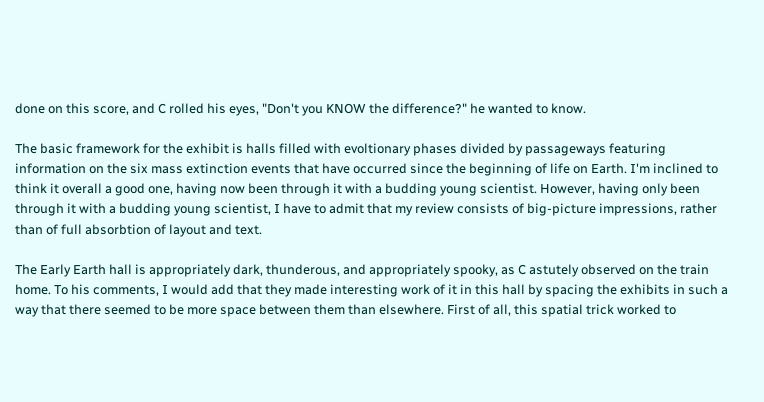done on this score, and C rolled his eyes, "Don't you KNOW the difference?" he wanted to know.

The basic framework for the exhibit is halls filled with evoltionary phases divided by passageways featuring information on the six mass extinction events that have occurred since the beginning of life on Earth. I'm inclined to think it overall a good one, having now been through it with a budding young scientist. However, having only been through it with a budding young scientist, I have to admit that my review consists of big-picture impressions, rather than of full absorbtion of layout and text.

The Early Earth hall is appropriately dark, thunderous, and appropriately spooky, as C astutely observed on the train home. To his comments, I would add that they made interesting work of it in this hall by spacing the exhibits in such a way that there seemed to be more space between them than elsewhere. First of all, this spatial trick worked to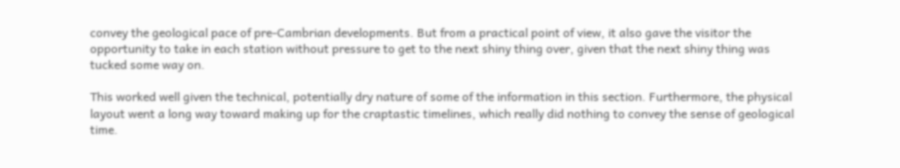convey the geological pace of pre-Cambrian developments. But from a practical point of view, it also gave the visitor the opportunity to take in each station without pressure to get to the next shiny thing over, given that the next shiny thing was tucked some way on.

This worked well given the technical, potentially dry nature of some of the information in this section. Furthermore, the physical layout went a long way toward making up for the craptastic timelines, which really did nothing to convey the sense of geological time.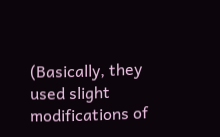(Basically, they used slight modifications of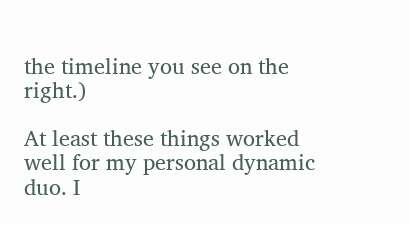the timeline you see on the right.)

At least these things worked well for my personal dynamic duo. I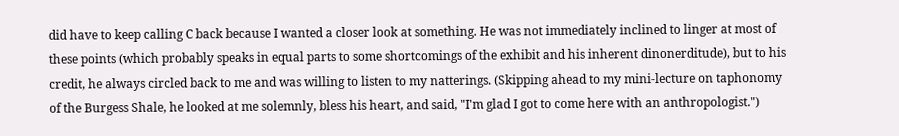did have to keep calling C back because I wanted a closer look at something. He was not immediately inclined to linger at most of these points (which probably speaks in equal parts to some shortcomings of the exhibit and his inherent dinonerditude), but to his credit, he always circled back to me and was willing to listen to my natterings. (Skipping ahead to my mini-lecture on taphonomy of the Burgess Shale, he looked at me solemnly, bless his heart, and said, "I'm glad I got to come here with an anthropologist.")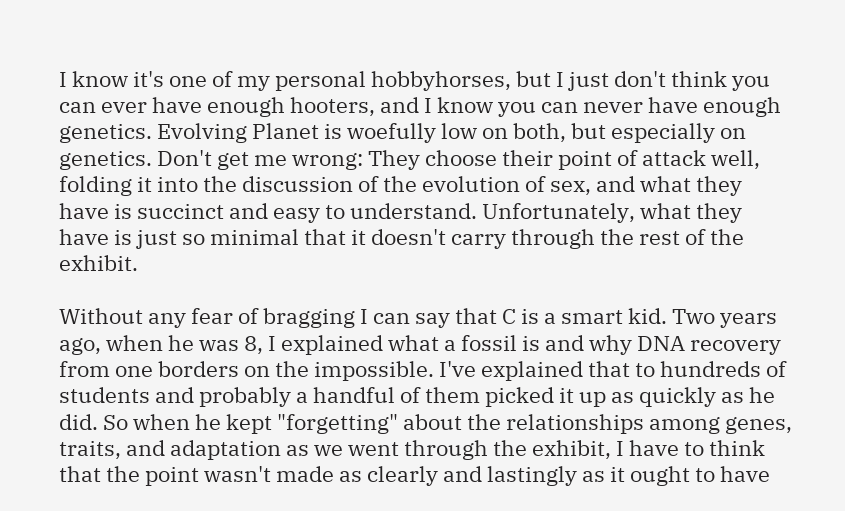I know it's one of my personal hobbyhorses, but I just don't think you can ever have enough hooters, and I know you can never have enough genetics. Evolving Planet is woefully low on both, but especially on genetics. Don't get me wrong: They choose their point of attack well, folding it into the discussion of the evolution of sex, and what they have is succinct and easy to understand. Unfortunately, what they have is just so minimal that it doesn't carry through the rest of the exhibit.

Without any fear of bragging I can say that C is a smart kid. Two years ago, when he was 8, I explained what a fossil is and why DNA recovery from one borders on the impossible. I've explained that to hundreds of students and probably a handful of them picked it up as quickly as he did. So when he kept "forgetting" about the relationships among genes, traits, and adaptation as we went through the exhibit, I have to think that the point wasn't made as clearly and lastingly as it ought to have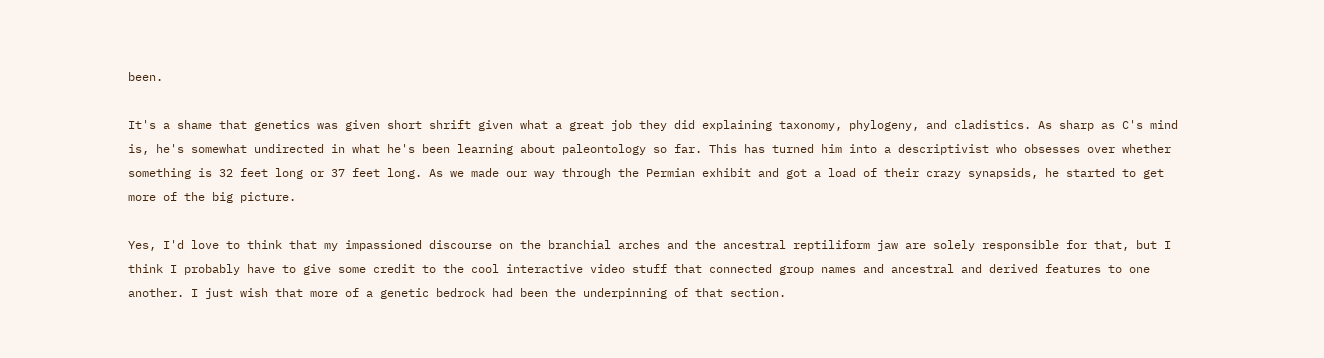been.

It's a shame that genetics was given short shrift given what a great job they did explaining taxonomy, phylogeny, and cladistics. As sharp as C's mind is, he's somewhat undirected in what he's been learning about paleontology so far. This has turned him into a descriptivist who obsesses over whether something is 32 feet long or 37 feet long. As we made our way through the Permian exhibit and got a load of their crazy synapsids, he started to get more of the big picture.

Yes, I'd love to think that my impassioned discourse on the branchial arches and the ancestral reptiliform jaw are solely responsible for that, but I think I probably have to give some credit to the cool interactive video stuff that connected group names and ancestral and derived features to one another. I just wish that more of a genetic bedrock had been the underpinning of that section.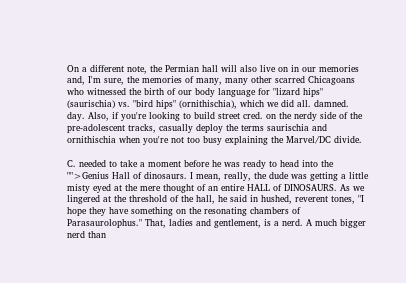On a different note, the Permian hall will also live on in our memories and, I'm sure, the memories of many, many other scarred Chicagoans who witnessed the birth of our body language for "lizard hips" (saurischia) vs. "bird hips" (ornithischia), which we did all. damned. day. Also, if you're looking to build street cred. on the nerdy side of the pre-adolescent tracks, casually deploy the terms saurischia and ornithischia when you're not too busy explaining the Marvel/DC divide.

C. needed to take a moment before he was ready to head into the "">Genius Hall of dinosaurs. I mean, really, the dude was getting a little misty eyed at the mere thought of an entire HALL of DINOSAURS. As we lingered at the threshold of the hall, he said in hushed, reverent tones, "I hope they have something on the resonating chambers of Parasaurolophus." That, ladies and gentlement, is a nerd. A much bigger nerd than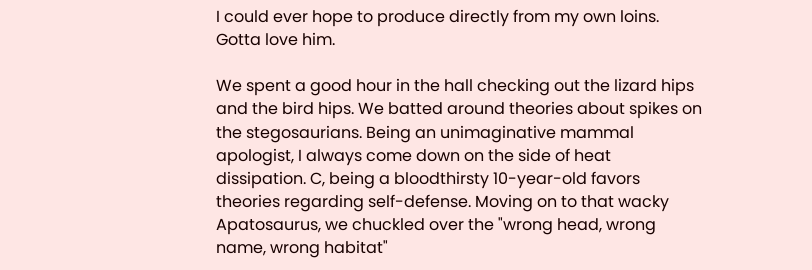I could ever hope to produce directly from my own loins. Gotta love him.

We spent a good hour in the hall checking out the lizard hips and the bird hips. We batted around theories about spikes on the stegosaurians. Being an unimaginative mammal apologist, I always come down on the side of heat dissipation. C, being a bloodthirsty 10-year-old favors theories regarding self-defense. Moving on to that wacky Apatosaurus, we chuckled over the "wrong head, wrong name, wrong habitat"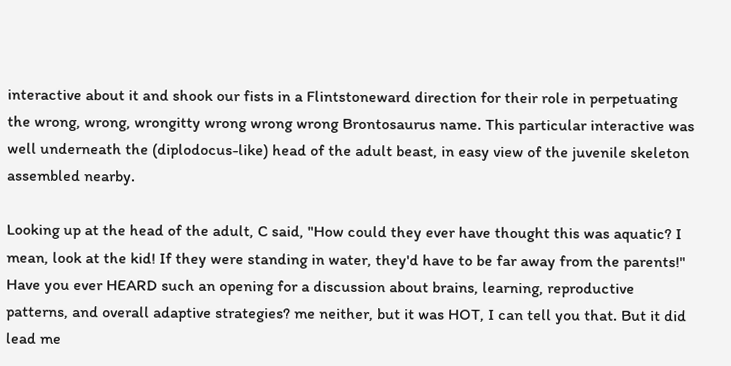interactive about it and shook our fists in a Flintstoneward direction for their role in perpetuating the wrong, wrong, wrongitty wrong wrong wrong Brontosaurus name. This particular interactive was well underneath the (diplodocus-like) head of the adult beast, in easy view of the juvenile skeleton assembled nearby.

Looking up at the head of the adult, C said, "How could they ever have thought this was aquatic? I mean, look at the kid! If they were standing in water, they'd have to be far away from the parents!" Have you ever HEARD such an opening for a discussion about brains, learning, reproductive patterns, and overall adaptive strategies? me neither, but it was HOT, I can tell you that. But it did lead me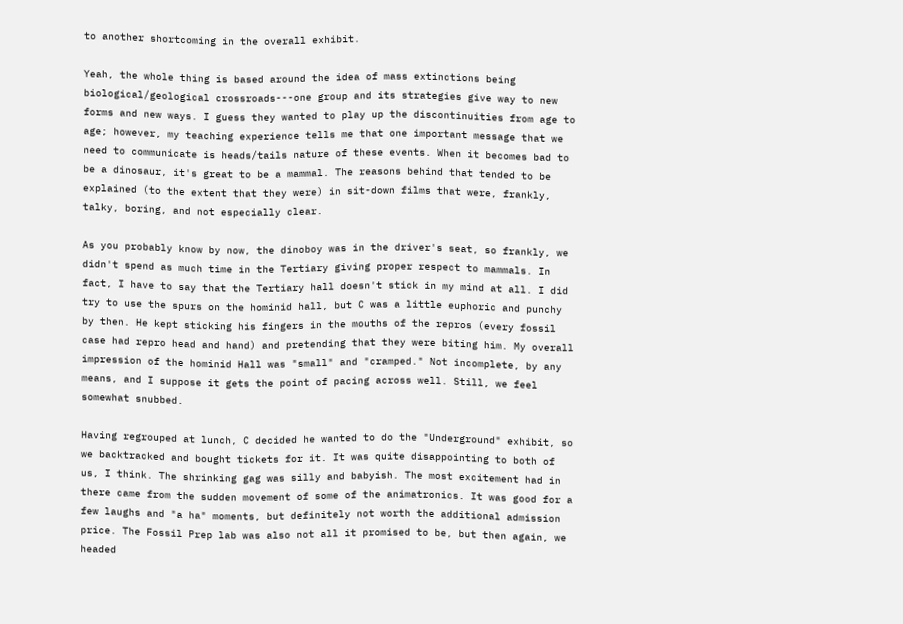to another shortcoming in the overall exhibit.

Yeah, the whole thing is based around the idea of mass extinctions being biological/geological crossroads---one group and its strategies give way to new forms and new ways. I guess they wanted to play up the discontinuities from age to age; however, my teaching experience tells me that one important message that we need to communicate is heads/tails nature of these events. When it becomes bad to be a dinosaur, it's great to be a mammal. The reasons behind that tended to be explained (to the extent that they were) in sit-down films that were, frankly, talky, boring, and not especially clear.

As you probably know by now, the dinoboy was in the driver's seat, so frankly, we didn't spend as much time in the Tertiary giving proper respect to mammals. In fact, I have to say that the Tertiary hall doesn't stick in my mind at all. I did try to use the spurs on the hominid hall, but C was a little euphoric and punchy by then. He kept sticking his fingers in the mouths of the repros (every fossil case had repro head and hand) and pretending that they were biting him. My overall impression of the hominid Hall was "small" and "cramped." Not incomplete, by any means, and I suppose it gets the point of pacing across well. Still, we feel somewhat snubbed.

Having regrouped at lunch, C decided he wanted to do the "Underground" exhibit, so we backtracked and bought tickets for it. It was quite disappointing to both of us, I think. The shrinking gag was silly and babyish. The most excitement had in there came from the sudden movement of some of the animatronics. It was good for a few laughs and "a ha" moments, but definitely not worth the additional admission price. The Fossil Prep lab was also not all it promised to be, but then again, we headed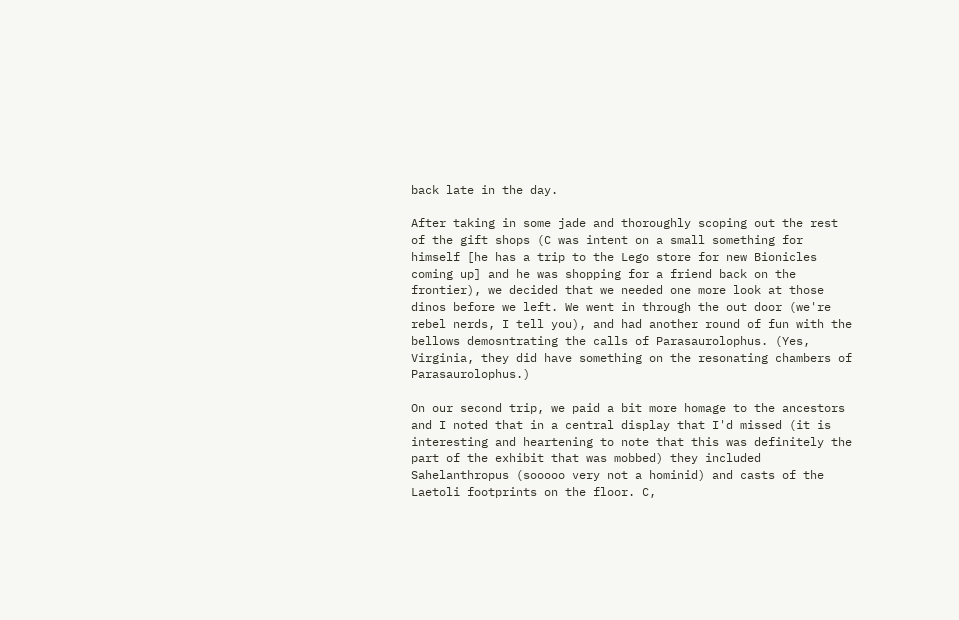back late in the day.

After taking in some jade and thoroughly scoping out the rest of the gift shops (C was intent on a small something for himself [he has a trip to the Lego store for new Bionicles coming up] and he was shopping for a friend back on the frontier), we decided that we needed one more look at those dinos before we left. We went in through the out door (we're rebel nerds, I tell you), and had another round of fun with the bellows demosntrating the calls of Parasaurolophus. (Yes, Virginia, they did have something on the resonating chambers of Parasaurolophus.)

On our second trip, we paid a bit more homage to the ancestors and I noted that in a central display that I'd missed (it is interesting and heartening to note that this was definitely the part of the exhibit that was mobbed) they included Sahelanthropus (sooooo very not a hominid) and casts of the Laetoli footprints on the floor. C,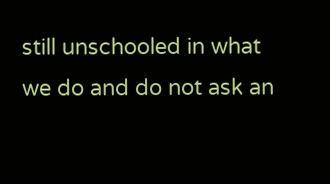still unschooled in what we do and do not ask an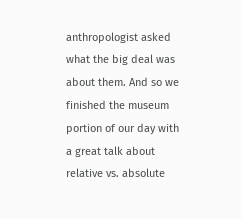anthropologist asked what the big deal was about them. And so we finished the museum portion of our day with a great talk about relative vs. absolute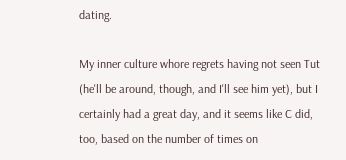dating.

My inner culture whore regrets having not seen Tut (he'll be around, though, and I'll see him yet), but I certainly had a great day, and it seems like C did, too, based on the number of times on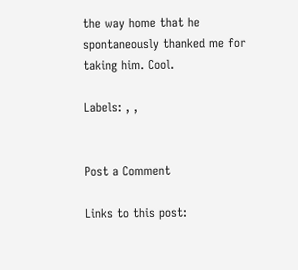the way home that he spontaneously thanked me for taking him. Cool.

Labels: , ,


Post a Comment

Links to this post: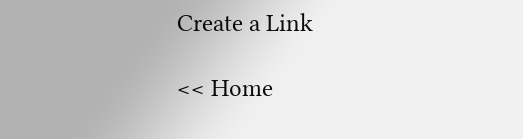Create a Link

<< Home